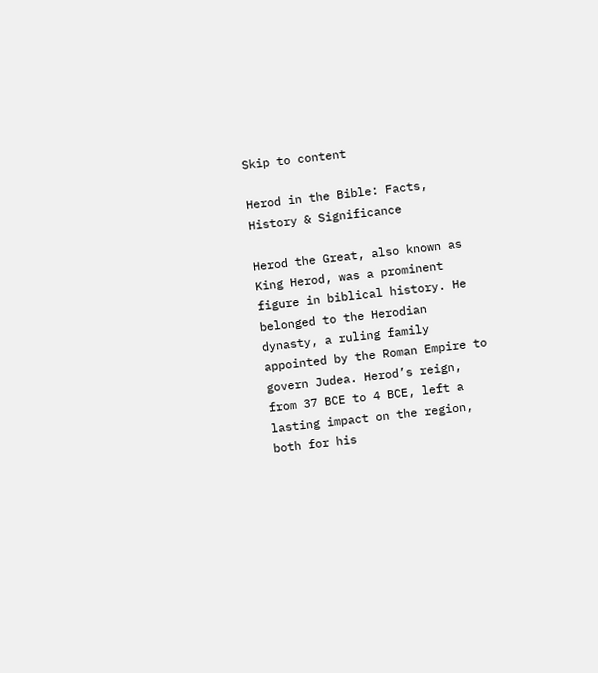Skip to content

Herod in the Bible: Facts, History & Significance

Herod the Great, also known as King Herod, was a prominent figure in biblical history. He belonged to the Herodian dynasty, a ruling family appointed by the Roman Empire to govern Judea. Herod’s reign, from 37 BCE to 4 BCE, left a lasting impact on the region, both for his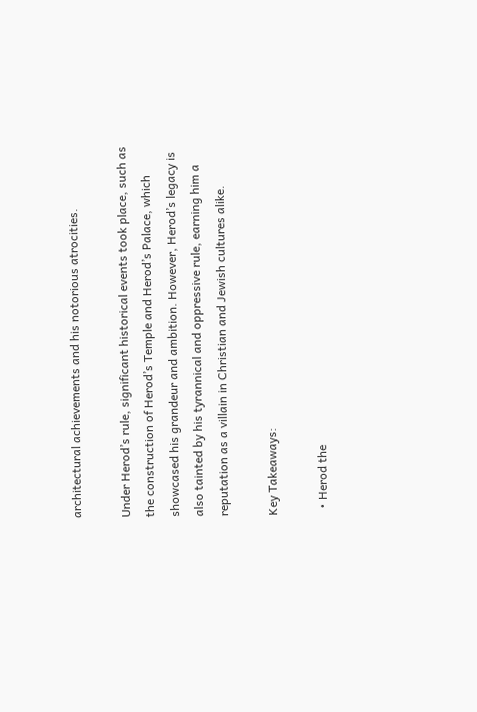architectural achievements and his notorious atrocities.

Under Herod’s rule, significant historical events took place, such as the construction of Herod’s Temple and Herod’s Palace, which showcased his grandeur and ambition. However, Herod’s legacy is also tainted by his tyrannical and oppressive rule, earning him a reputation as a villain in Christian and Jewish cultures alike.

Key Takeaways:

  • Herod the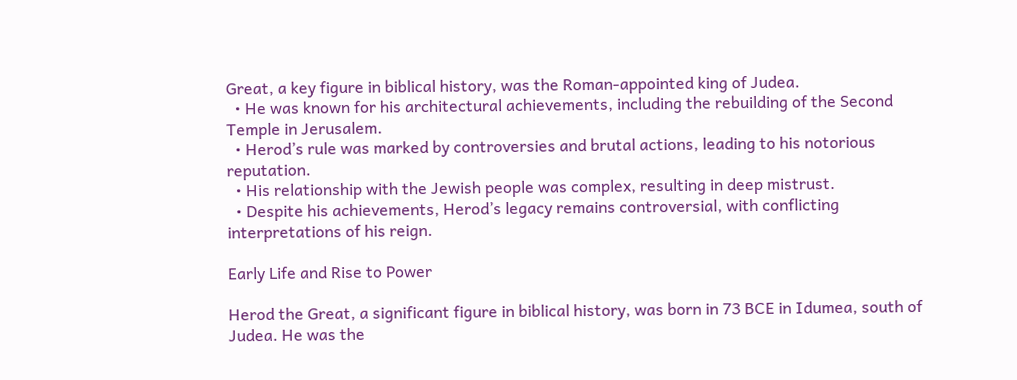Great, a key figure in biblical history, was the Roman-appointed king of Judea.
  • He was known for his architectural achievements, including the rebuilding of the Second Temple in Jerusalem.
  • Herod’s rule was marked by controversies and brutal actions, leading to his notorious reputation.
  • His relationship with the Jewish people was complex, resulting in deep mistrust.
  • Despite his achievements, Herod’s legacy remains controversial, with conflicting interpretations of his reign.

Early Life and Rise to Power

Herod the Great, a significant figure in biblical history, was born in 73 BCE in Idumea, south of Judea. He was the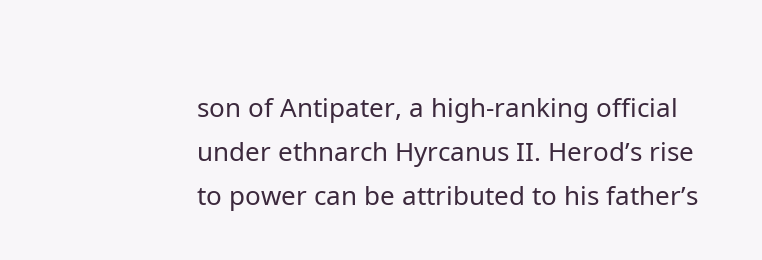son of Antipater, a high-ranking official under ethnarch Hyrcanus II. Herod’s rise to power can be attributed to his father’s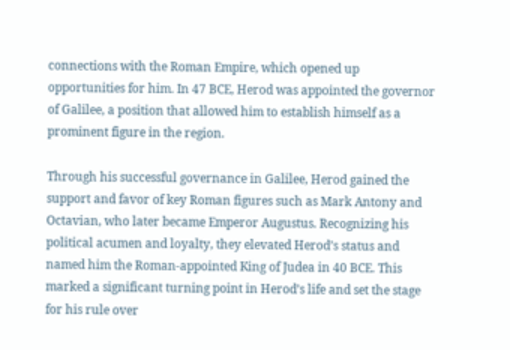connections with the Roman Empire, which opened up opportunities for him. In 47 BCE, Herod was appointed the governor of Galilee, a position that allowed him to establish himself as a prominent figure in the region.

Through his successful governance in Galilee, Herod gained the support and favor of key Roman figures such as Mark Antony and Octavian, who later became Emperor Augustus. Recognizing his political acumen and loyalty, they elevated Herod’s status and named him the Roman-appointed King of Judea in 40 BCE. This marked a significant turning point in Herod’s life and set the stage for his rule over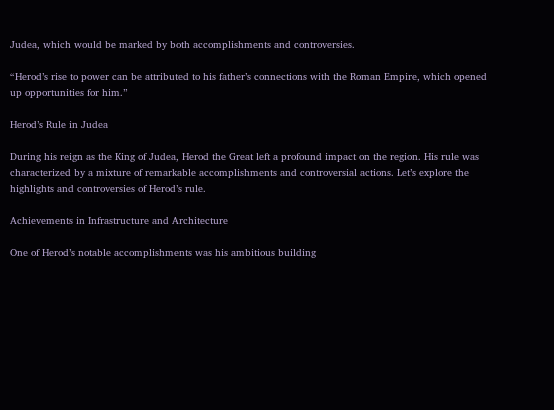Judea, which would be marked by both accomplishments and controversies.

“Herod’s rise to power can be attributed to his father’s connections with the Roman Empire, which opened up opportunities for him.”

Herod’s Rule in Judea

During his reign as the King of Judea, Herod the Great left a profound impact on the region. His rule was characterized by a mixture of remarkable accomplishments and controversial actions. Let’s explore the highlights and controversies of Herod’s rule.

Achievements in Infrastructure and Architecture

One of Herod’s notable accomplishments was his ambitious building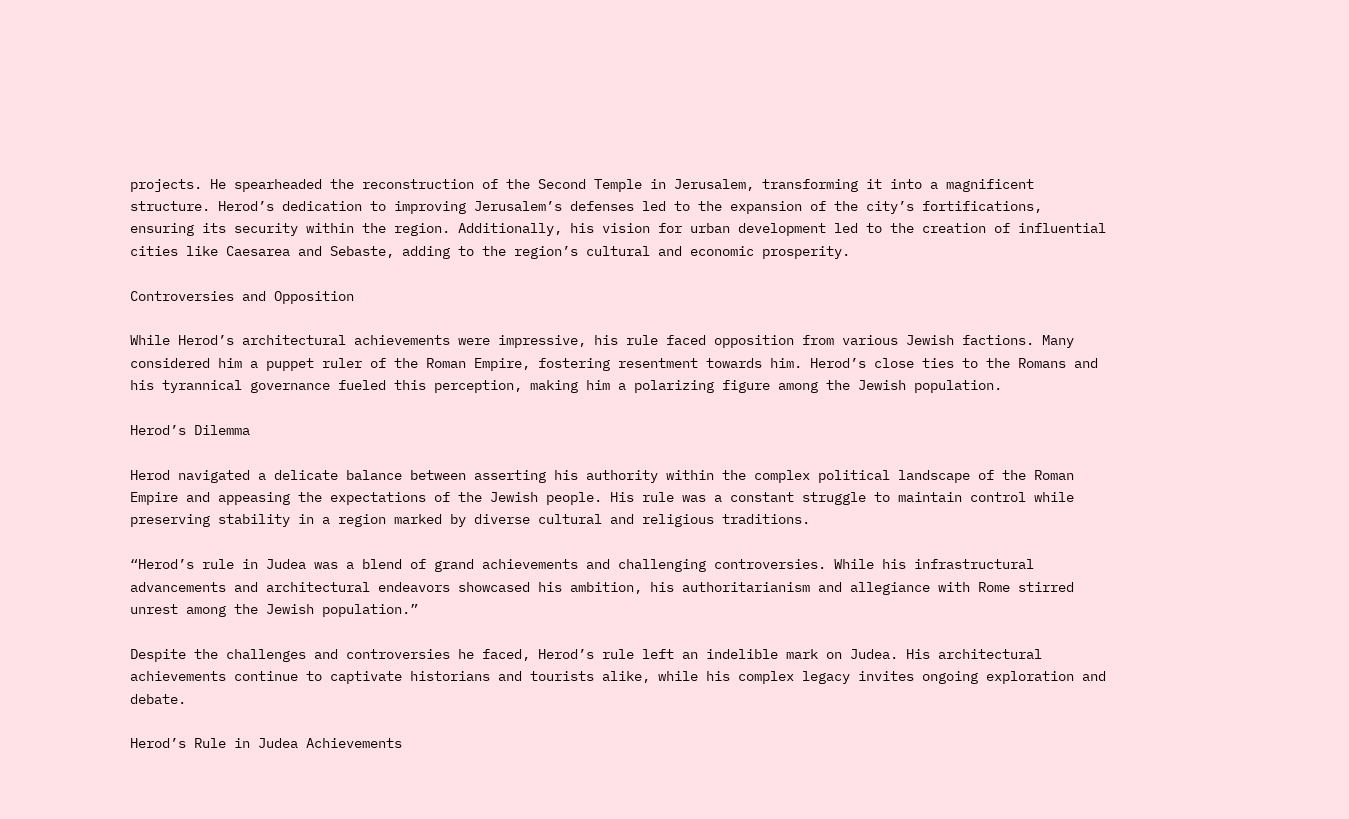projects. He spearheaded the reconstruction of the Second Temple in Jerusalem, transforming it into a magnificent structure. Herod’s dedication to improving Jerusalem’s defenses led to the expansion of the city’s fortifications, ensuring its security within the region. Additionally, his vision for urban development led to the creation of influential cities like Caesarea and Sebaste, adding to the region’s cultural and economic prosperity.

Controversies and Opposition

While Herod’s architectural achievements were impressive, his rule faced opposition from various Jewish factions. Many considered him a puppet ruler of the Roman Empire, fostering resentment towards him. Herod’s close ties to the Romans and his tyrannical governance fueled this perception, making him a polarizing figure among the Jewish population.

Herod’s Dilemma

Herod navigated a delicate balance between asserting his authority within the complex political landscape of the Roman Empire and appeasing the expectations of the Jewish people. His rule was a constant struggle to maintain control while preserving stability in a region marked by diverse cultural and religious traditions.

“Herod’s rule in Judea was a blend of grand achievements and challenging controversies. While his infrastructural advancements and architectural endeavors showcased his ambition, his authoritarianism and allegiance with Rome stirred unrest among the Jewish population.”

Despite the challenges and controversies he faced, Herod’s rule left an indelible mark on Judea. His architectural achievements continue to captivate historians and tourists alike, while his complex legacy invites ongoing exploration and debate.

Herod’s Rule in Judea Achievements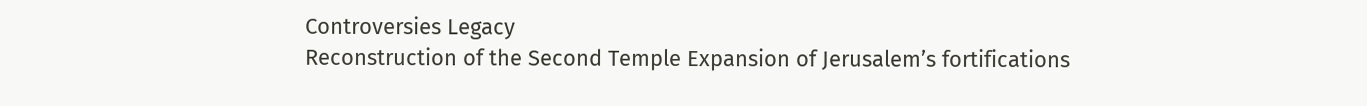Controversies Legacy
Reconstruction of the Second Temple Expansion of Jerusalem’s fortifications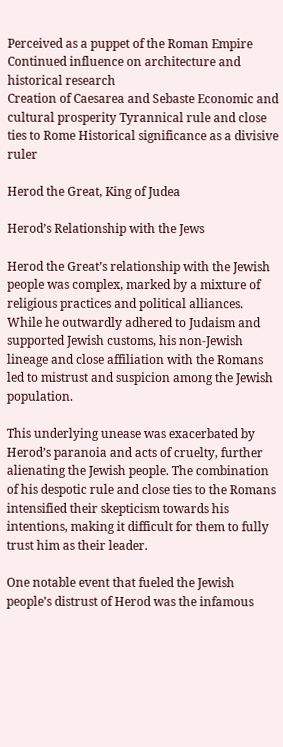Perceived as a puppet of the Roman Empire Continued influence on architecture and historical research
Creation of Caesarea and Sebaste Economic and cultural prosperity Tyrannical rule and close ties to Rome Historical significance as a divisive ruler

Herod the Great, King of Judea

Herod’s Relationship with the Jews

Herod the Great’s relationship with the Jewish people was complex, marked by a mixture of religious practices and political alliances. While he outwardly adhered to Judaism and supported Jewish customs, his non-Jewish lineage and close affiliation with the Romans led to mistrust and suspicion among the Jewish population.

This underlying unease was exacerbated by Herod’s paranoia and acts of cruelty, further alienating the Jewish people. The combination of his despotic rule and close ties to the Romans intensified their skepticism towards his intentions, making it difficult for them to fully trust him as their leader.

One notable event that fueled the Jewish people’s distrust of Herod was the infamous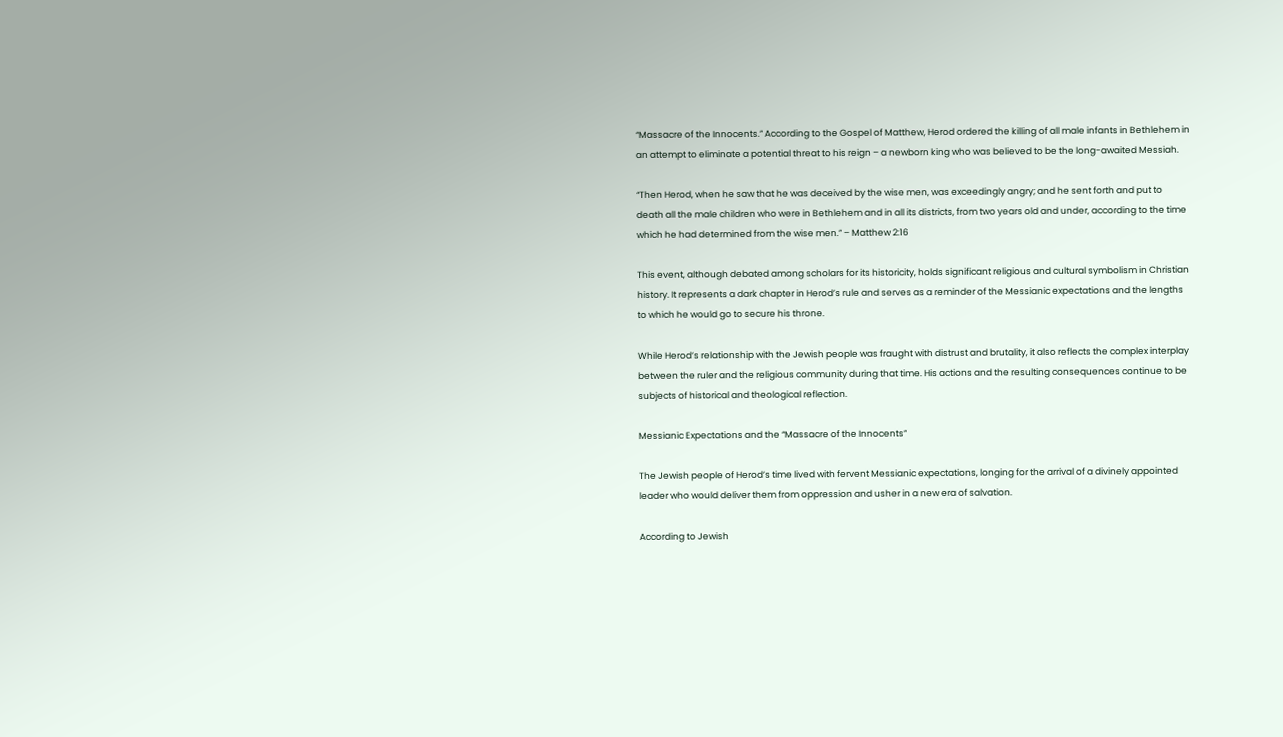“Massacre of the Innocents.” According to the Gospel of Matthew, Herod ordered the killing of all male infants in Bethlehem in an attempt to eliminate a potential threat to his reign – a newborn king who was believed to be the long-awaited Messiah.

“Then Herod, when he saw that he was deceived by the wise men, was exceedingly angry; and he sent forth and put to death all the male children who were in Bethlehem and in all its districts, from two years old and under, according to the time which he had determined from the wise men.” – Matthew 2:16

This event, although debated among scholars for its historicity, holds significant religious and cultural symbolism in Christian history. It represents a dark chapter in Herod’s rule and serves as a reminder of the Messianic expectations and the lengths to which he would go to secure his throne.

While Herod’s relationship with the Jewish people was fraught with distrust and brutality, it also reflects the complex interplay between the ruler and the religious community during that time. His actions and the resulting consequences continue to be subjects of historical and theological reflection.

Messianic Expectations and the “Massacre of the Innocents”

The Jewish people of Herod’s time lived with fervent Messianic expectations, longing for the arrival of a divinely appointed leader who would deliver them from oppression and usher in a new era of salvation.

According to Jewish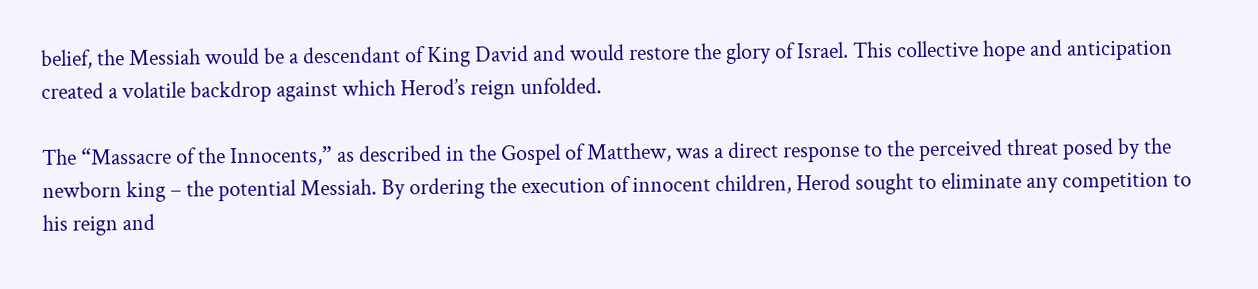belief, the Messiah would be a descendant of King David and would restore the glory of Israel. This collective hope and anticipation created a volatile backdrop against which Herod’s reign unfolded.

The “Massacre of the Innocents,” as described in the Gospel of Matthew, was a direct response to the perceived threat posed by the newborn king – the potential Messiah. By ordering the execution of innocent children, Herod sought to eliminate any competition to his reign and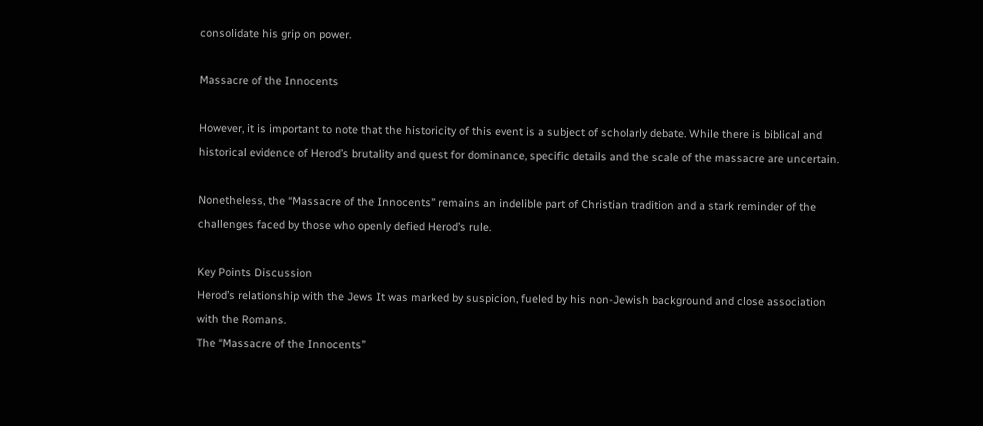consolidate his grip on power.

Massacre of the Innocents

However, it is important to note that the historicity of this event is a subject of scholarly debate. While there is biblical and historical evidence of Herod’s brutality and quest for dominance, specific details and the scale of the massacre are uncertain.

Nonetheless, the “Massacre of the Innocents” remains an indelible part of Christian tradition and a stark reminder of the challenges faced by those who openly defied Herod’s rule.

Key Points Discussion
Herod’s relationship with the Jews It was marked by suspicion, fueled by his non-Jewish background and close association with the Romans.
The “Massacre of the Innocents”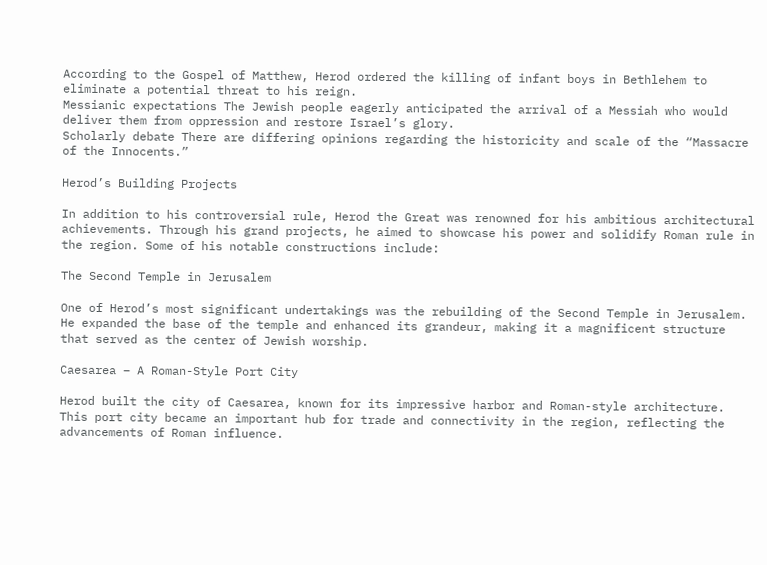According to the Gospel of Matthew, Herod ordered the killing of infant boys in Bethlehem to eliminate a potential threat to his reign.
Messianic expectations The Jewish people eagerly anticipated the arrival of a Messiah who would deliver them from oppression and restore Israel’s glory.
Scholarly debate There are differing opinions regarding the historicity and scale of the “Massacre of the Innocents.”

Herod’s Building Projects

In addition to his controversial rule, Herod the Great was renowned for his ambitious architectural achievements. Through his grand projects, he aimed to showcase his power and solidify Roman rule in the region. Some of his notable constructions include:

The Second Temple in Jerusalem

One of Herod’s most significant undertakings was the rebuilding of the Second Temple in Jerusalem. He expanded the base of the temple and enhanced its grandeur, making it a magnificent structure that served as the center of Jewish worship.

Caesarea – A Roman-Style Port City

Herod built the city of Caesarea, known for its impressive harbor and Roman-style architecture. This port city became an important hub for trade and connectivity in the region, reflecting the advancements of Roman influence.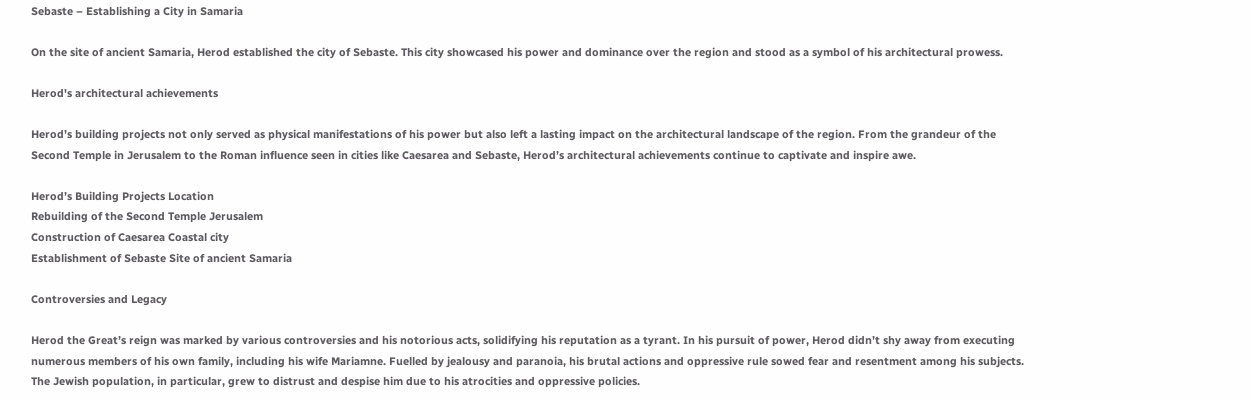Sebaste – Establishing a City in Samaria

On the site of ancient Samaria, Herod established the city of Sebaste. This city showcased his power and dominance over the region and stood as a symbol of his architectural prowess.

Herod's architectural achievements

Herod’s building projects not only served as physical manifestations of his power but also left a lasting impact on the architectural landscape of the region. From the grandeur of the Second Temple in Jerusalem to the Roman influence seen in cities like Caesarea and Sebaste, Herod’s architectural achievements continue to captivate and inspire awe.

Herod’s Building Projects Location
Rebuilding of the Second Temple Jerusalem
Construction of Caesarea Coastal city
Establishment of Sebaste Site of ancient Samaria

Controversies and Legacy

Herod the Great’s reign was marked by various controversies and his notorious acts, solidifying his reputation as a tyrant. In his pursuit of power, Herod didn’t shy away from executing numerous members of his own family, including his wife Mariamne. Fuelled by jealousy and paranoia, his brutal actions and oppressive rule sowed fear and resentment among his subjects. The Jewish population, in particular, grew to distrust and despise him due to his atrocities and oppressive policies.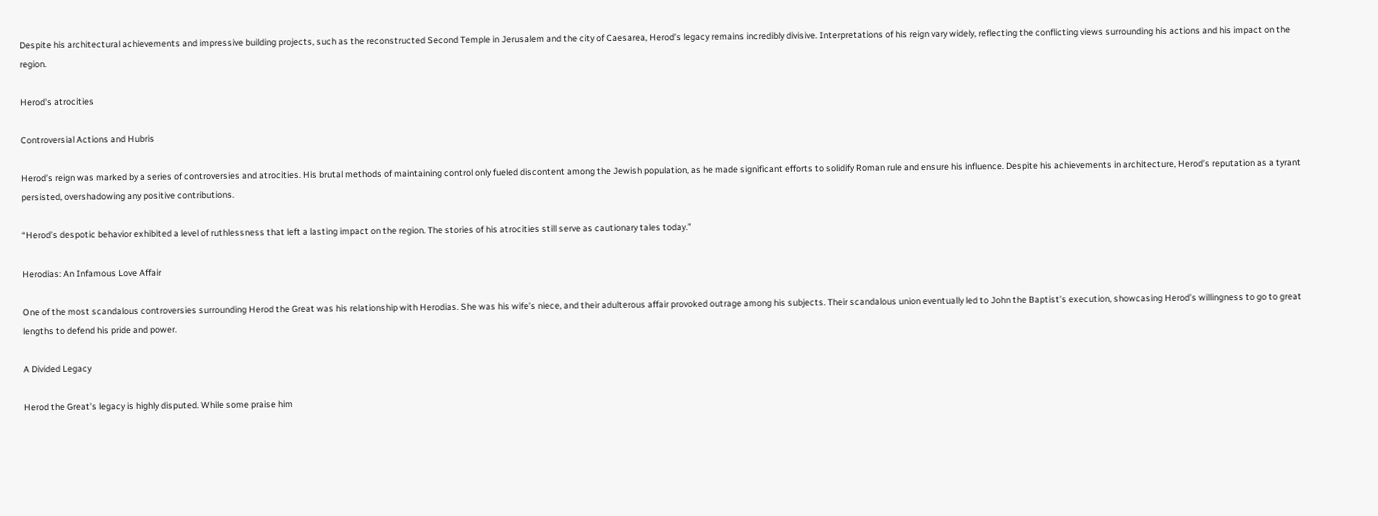Despite his architectural achievements and impressive building projects, such as the reconstructed Second Temple in Jerusalem and the city of Caesarea, Herod’s legacy remains incredibly divisive. Interpretations of his reign vary widely, reflecting the conflicting views surrounding his actions and his impact on the region.

Herod's atrocities

Controversial Actions and Hubris

Herod’s reign was marked by a series of controversies and atrocities. His brutal methods of maintaining control only fueled discontent among the Jewish population, as he made significant efforts to solidify Roman rule and ensure his influence. Despite his achievements in architecture, Herod’s reputation as a tyrant persisted, overshadowing any positive contributions.

“Herod’s despotic behavior exhibited a level of ruthlessness that left a lasting impact on the region. The stories of his atrocities still serve as cautionary tales today.”

Herodias: An Infamous Love Affair

One of the most scandalous controversies surrounding Herod the Great was his relationship with Herodias. She was his wife’s niece, and their adulterous affair provoked outrage among his subjects. Their scandalous union eventually led to John the Baptist’s execution, showcasing Herod’s willingness to go to great lengths to defend his pride and power.

A Divided Legacy

Herod the Great’s legacy is highly disputed. While some praise him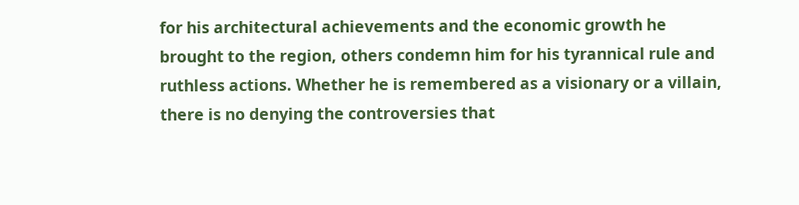for his architectural achievements and the economic growth he brought to the region, others condemn him for his tyrannical rule and ruthless actions. Whether he is remembered as a visionary or a villain, there is no denying the controversies that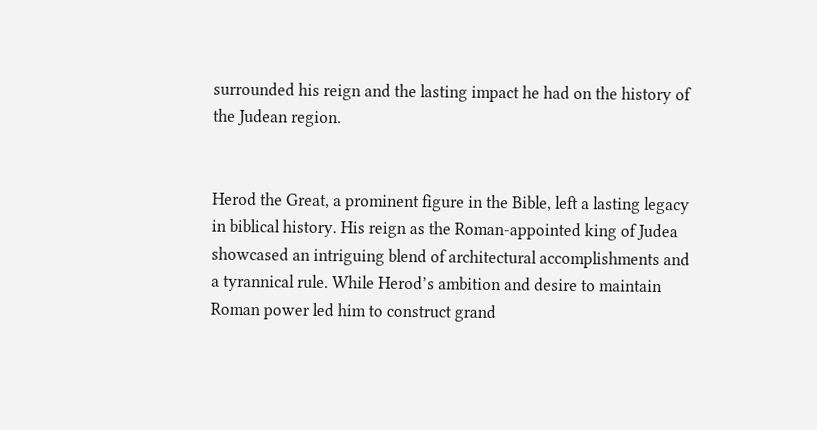surrounded his reign and the lasting impact he had on the history of the Judean region.


Herod the Great, a prominent figure in the Bible, left a lasting legacy in biblical history. His reign as the Roman-appointed king of Judea showcased an intriguing blend of architectural accomplishments and a tyrannical rule. While Herod’s ambition and desire to maintain Roman power led him to construct grand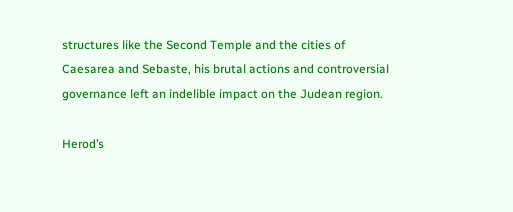structures like the Second Temple and the cities of Caesarea and Sebaste, his brutal actions and controversial governance left an indelible impact on the Judean region.

Herod’s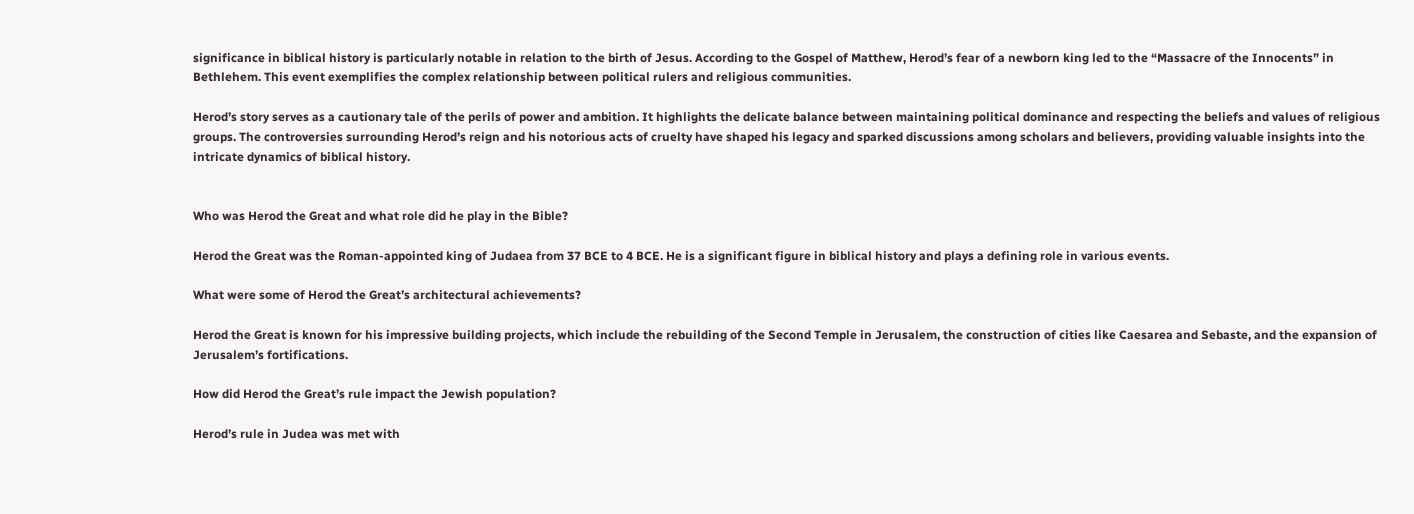significance in biblical history is particularly notable in relation to the birth of Jesus. According to the Gospel of Matthew, Herod’s fear of a newborn king led to the “Massacre of the Innocents” in Bethlehem. This event exemplifies the complex relationship between political rulers and religious communities.

Herod’s story serves as a cautionary tale of the perils of power and ambition. It highlights the delicate balance between maintaining political dominance and respecting the beliefs and values of religious groups. The controversies surrounding Herod’s reign and his notorious acts of cruelty have shaped his legacy and sparked discussions among scholars and believers, providing valuable insights into the intricate dynamics of biblical history.


Who was Herod the Great and what role did he play in the Bible?

Herod the Great was the Roman-appointed king of Judaea from 37 BCE to 4 BCE. He is a significant figure in biblical history and plays a defining role in various events.

What were some of Herod the Great’s architectural achievements?

Herod the Great is known for his impressive building projects, which include the rebuilding of the Second Temple in Jerusalem, the construction of cities like Caesarea and Sebaste, and the expansion of Jerusalem’s fortifications.

How did Herod the Great’s rule impact the Jewish population?

Herod’s rule in Judea was met with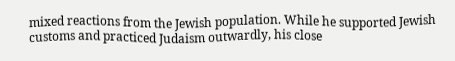mixed reactions from the Jewish population. While he supported Jewish customs and practiced Judaism outwardly, his close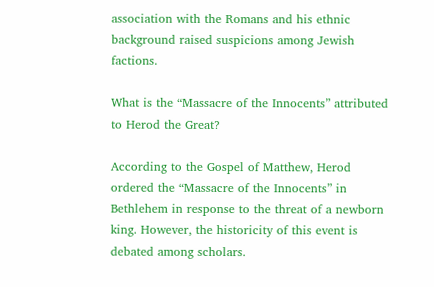association with the Romans and his ethnic background raised suspicions among Jewish factions.

What is the “Massacre of the Innocents” attributed to Herod the Great?

According to the Gospel of Matthew, Herod ordered the “Massacre of the Innocents” in Bethlehem in response to the threat of a newborn king. However, the historicity of this event is debated among scholars.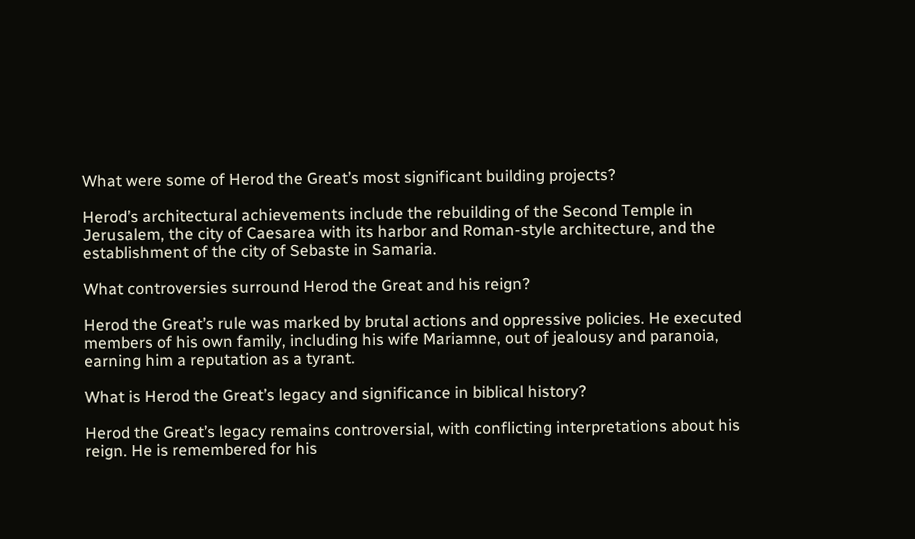What were some of Herod the Great’s most significant building projects?

Herod’s architectural achievements include the rebuilding of the Second Temple in Jerusalem, the city of Caesarea with its harbor and Roman-style architecture, and the establishment of the city of Sebaste in Samaria.

What controversies surround Herod the Great and his reign?

Herod the Great’s rule was marked by brutal actions and oppressive policies. He executed members of his own family, including his wife Mariamne, out of jealousy and paranoia, earning him a reputation as a tyrant.

What is Herod the Great’s legacy and significance in biblical history?

Herod the Great’s legacy remains controversial, with conflicting interpretations about his reign. He is remembered for his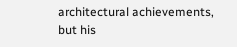architectural achievements, but his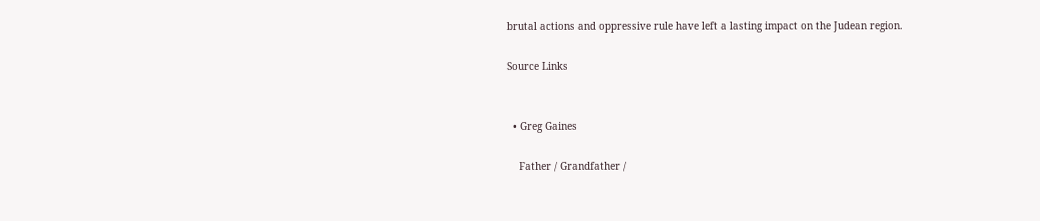brutal actions and oppressive rule have left a lasting impact on the Judean region.

Source Links


  • Greg Gaines

    Father / Grandfather /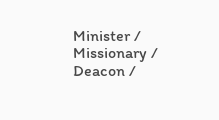Minister / Missionary / Deacon /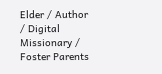Elder / Author / Digital Missionary / Foster Parents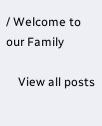/ Welcome to our Family

    View all posts